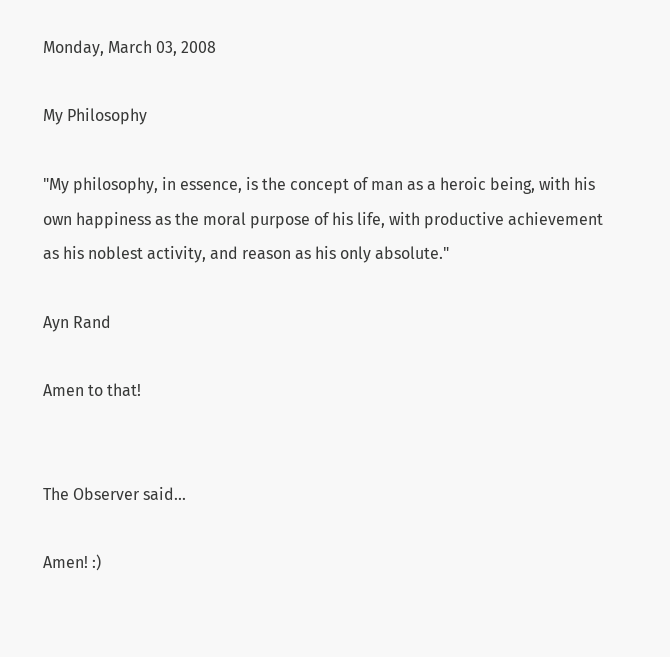Monday, March 03, 2008

My Philosophy

"My philosophy, in essence, is the concept of man as a heroic being, with his own happiness as the moral purpose of his life, with productive achievement as his noblest activity, and reason as his only absolute."

Ayn Rand

Amen to that!


The Observer said...

Amen! :)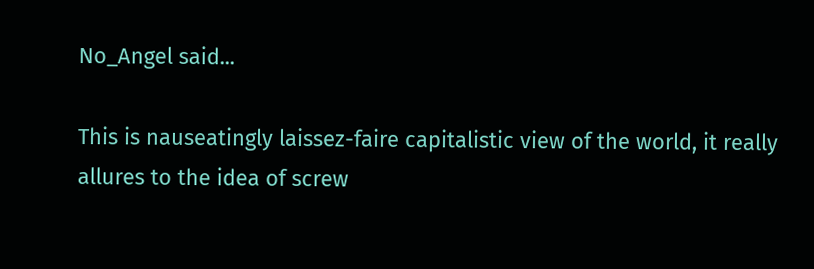No_Angel said...

This is nauseatingly laissez-faire capitalistic view of the world, it really allures to the idea of screw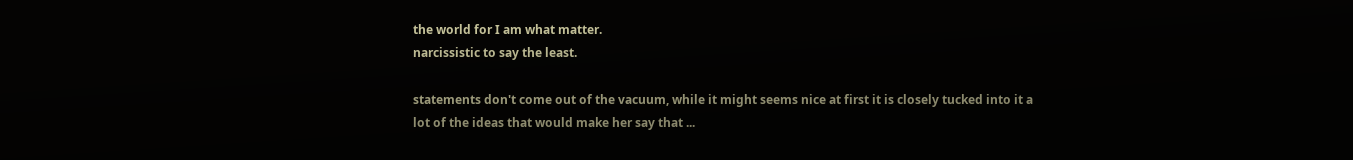the world for I am what matter.
narcissistic to say the least.

statements don't come out of the vacuum, while it might seems nice at first it is closely tucked into it a lot of the ideas that would make her say that ...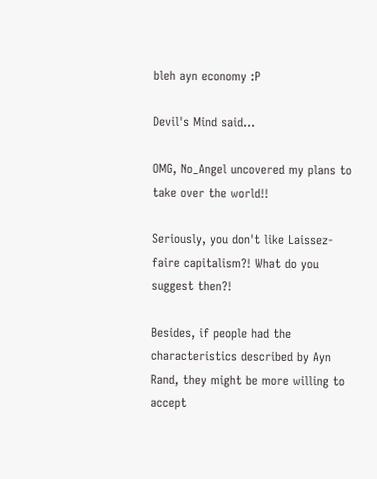bleh ayn economy :P

Devil's Mind said...

OMG, No_Angel uncovered my plans to take over the world!!

Seriously, you don't like Laissez-faire capitalism?! What do you suggest then?!

Besides, if people had the characteristics described by Ayn Rand, they might be more willing to accept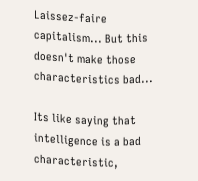Laissez-faire capitalism... But this doesn't make those characteristics bad...

Its like saying that intelligence is a bad characteristic,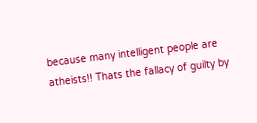because many intelligent people are atheists!! Thats the fallacy of guilty by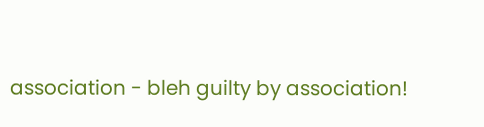association - bleh guilty by association!